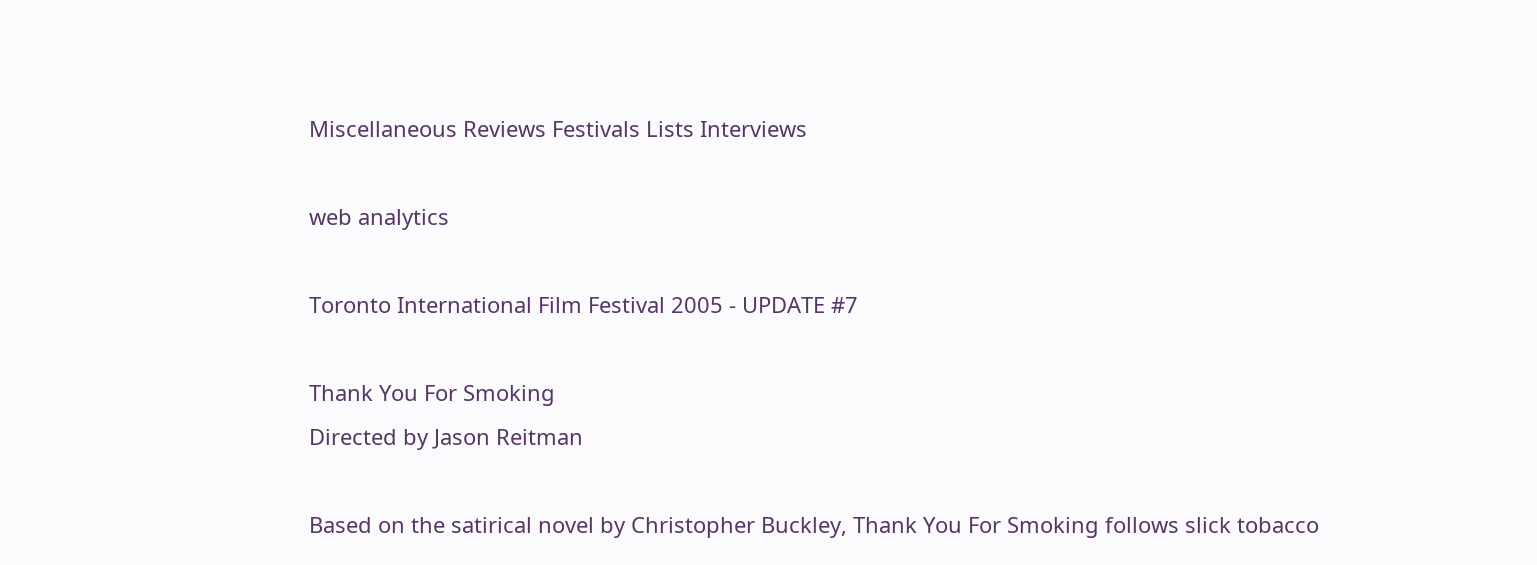Miscellaneous Reviews Festivals Lists Interviews

web analytics

Toronto International Film Festival 2005 - UPDATE #7

Thank You For Smoking
Directed by Jason Reitman

Based on the satirical novel by Christopher Buckley, Thank You For Smoking follows slick tobacco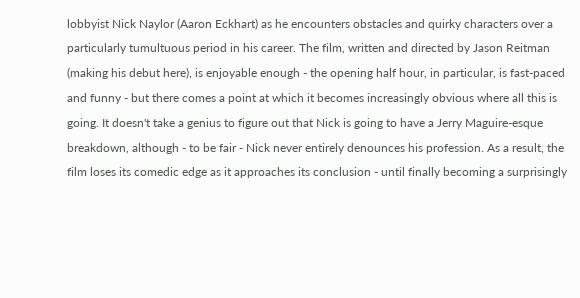lobbyist Nick Naylor (Aaron Eckhart) as he encounters obstacles and quirky characters over a particularly tumultuous period in his career. The film, written and directed by Jason Reitman (making his debut here), is enjoyable enough - the opening half hour, in particular, is fast-paced and funny - but there comes a point at which it becomes increasingly obvious where all this is going. It doesn't take a genius to figure out that Nick is going to have a Jerry Maguire-esque breakdown, although - to be fair - Nick never entirely denounces his profession. As a result, the film loses its comedic edge as it approaches its conclusion - until finally becoming a surprisingly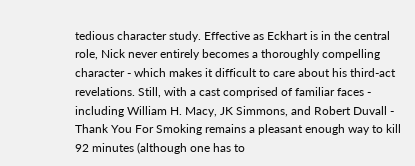tedious character study. Effective as Eckhart is in the central role, Nick never entirely becomes a thoroughly compelling character - which makes it difficult to care about his third-act revelations. Still, with a cast comprised of familiar faces - including William H. Macy, JK Simmons, and Robert Duvall - Thank You For Smoking remains a pleasant enough way to kill 92 minutes (although one has to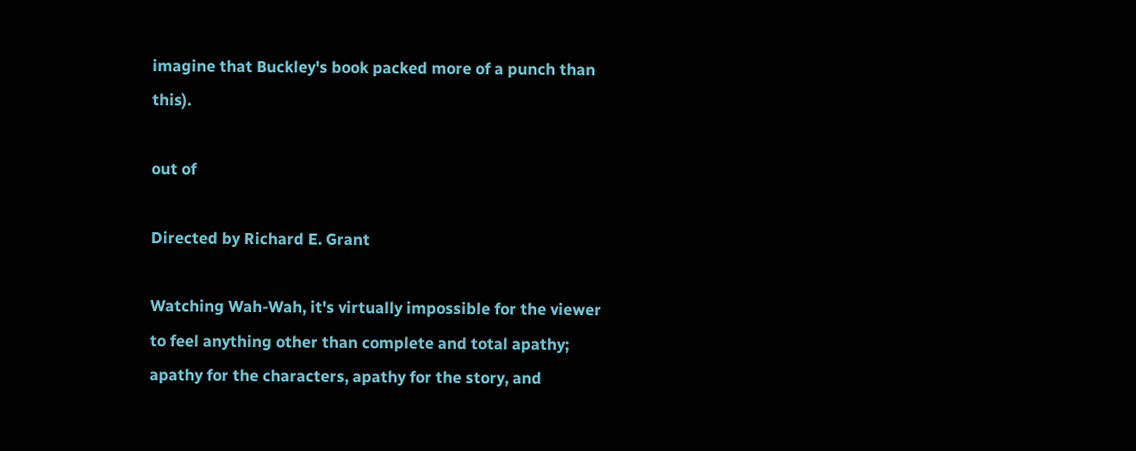imagine that Buckley's book packed more of a punch than this).

out of

Directed by Richard E. Grant

Watching Wah-Wah, it's virtually impossible for the viewer to feel anything other than complete and total apathy; apathy for the characters, apathy for the story, and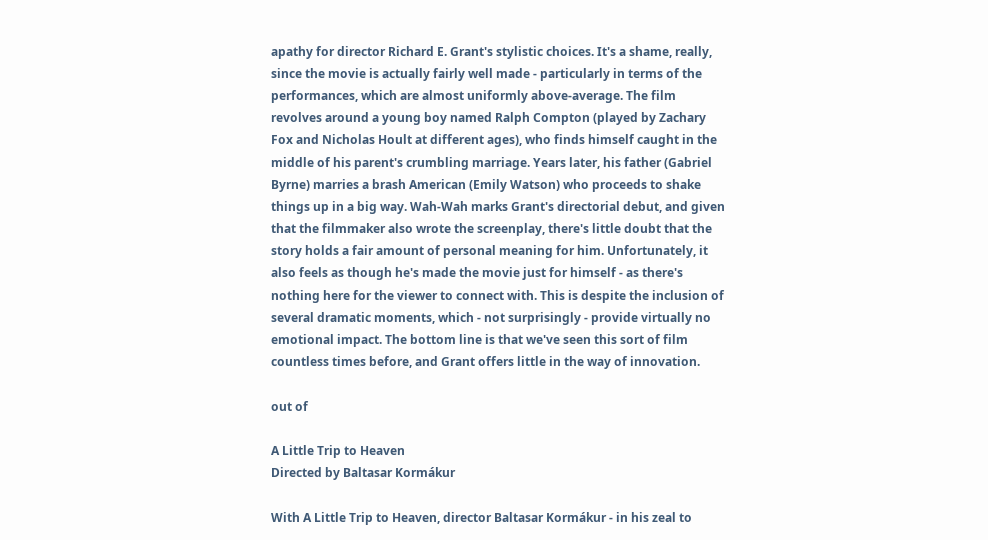apathy for director Richard E. Grant's stylistic choices. It's a shame, really, since the movie is actually fairly well made - particularly in terms of the performances, which are almost uniformly above-average. The film revolves around a young boy named Ralph Compton (played by Zachary Fox and Nicholas Hoult at different ages), who finds himself caught in the middle of his parent's crumbling marriage. Years later, his father (Gabriel Byrne) marries a brash American (Emily Watson) who proceeds to shake things up in a big way. Wah-Wah marks Grant's directorial debut, and given that the filmmaker also wrote the screenplay, there's little doubt that the story holds a fair amount of personal meaning for him. Unfortunately, it also feels as though he's made the movie just for himself - as there's nothing here for the viewer to connect with. This is despite the inclusion of several dramatic moments, which - not surprisingly - provide virtually no emotional impact. The bottom line is that we've seen this sort of film countless times before, and Grant offers little in the way of innovation.

out of

A Little Trip to Heaven
Directed by Baltasar Kormákur

With A Little Trip to Heaven, director Baltasar Kormákur - in his zeal to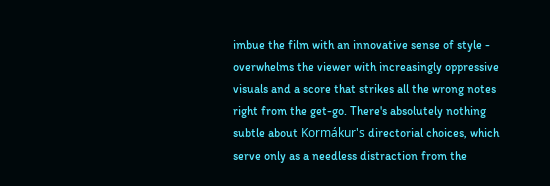imbue the film with an innovative sense of style - overwhelms the viewer with increasingly oppressive visuals and a score that strikes all the wrong notes right from the get-go. There's absolutely nothing subtle about Kormákur's directorial choices, which serve only as a needless distraction from the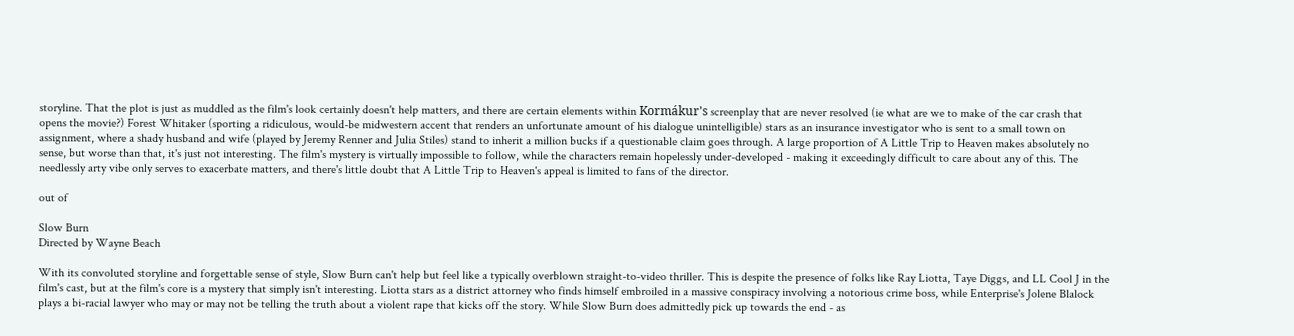storyline. That the plot is just as muddled as the film's look certainly doesn't help matters, and there are certain elements within Kormákur's screenplay that are never resolved (ie what are we to make of the car crash that opens the movie?) Forest Whitaker (sporting a ridiculous, would-be midwestern accent that renders an unfortunate amount of his dialogue unintelligible) stars as an insurance investigator who is sent to a small town on assignment, where a shady husband and wife (played by Jeremy Renner and Julia Stiles) stand to inherit a million bucks if a questionable claim goes through. A large proportion of A Little Trip to Heaven makes absolutely no sense, but worse than that, it's just not interesting. The film's mystery is virtually impossible to follow, while the characters remain hopelessly under-developed - making it exceedingly difficult to care about any of this. The needlessly arty vibe only serves to exacerbate matters, and there's little doubt that A Little Trip to Heaven's appeal is limited to fans of the director.

out of

Slow Burn
Directed by Wayne Beach

With its convoluted storyline and forgettable sense of style, Slow Burn can't help but feel like a typically overblown straight-to-video thriller. This is despite the presence of folks like Ray Liotta, Taye Diggs, and LL Cool J in the film's cast, but at the film's core is a mystery that simply isn't interesting. Liotta stars as a district attorney who finds himself embroiled in a massive conspiracy involving a notorious crime boss, while Enterprise's Jolene Blalock plays a bi-racial lawyer who may or may not be telling the truth about a violent rape that kicks off the story. While Slow Burn does admittedly pick up towards the end - as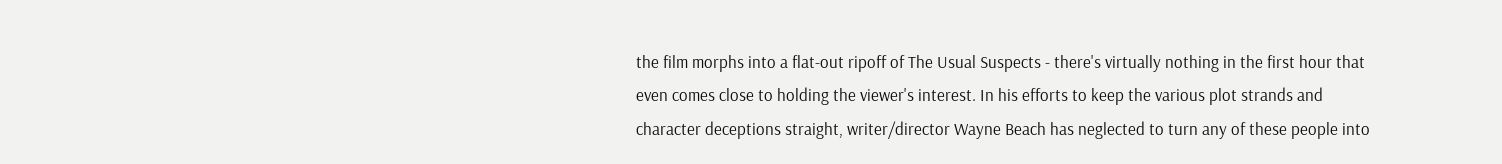the film morphs into a flat-out ripoff of The Usual Suspects - there's virtually nothing in the first hour that even comes close to holding the viewer's interest. In his efforts to keep the various plot strands and character deceptions straight, writer/director Wayne Beach has neglected to turn any of these people into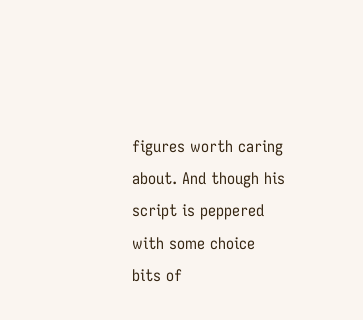figures worth caring about. And though his script is peppered with some choice bits of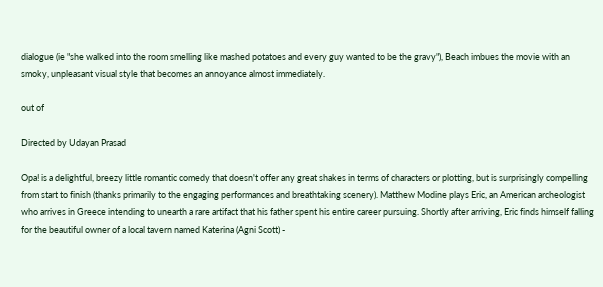dialogue (ie "she walked into the room smelling like mashed potatoes and every guy wanted to be the gravy"), Beach imbues the movie with an smoky, unpleasant visual style that becomes an annoyance almost immediately.

out of

Directed by Udayan Prasad

Opa! is a delightful, breezy little romantic comedy that doesn't offer any great shakes in terms of characters or plotting, but is surprisingly compelling from start to finish (thanks primarily to the engaging performances and breathtaking scenery). Matthew Modine plays Eric, an American archeologist who arrives in Greece intending to unearth a rare artifact that his father spent his entire career pursuing. Shortly after arriving, Eric finds himself falling for the beautiful owner of a local tavern named Katerina (Agni Scott) -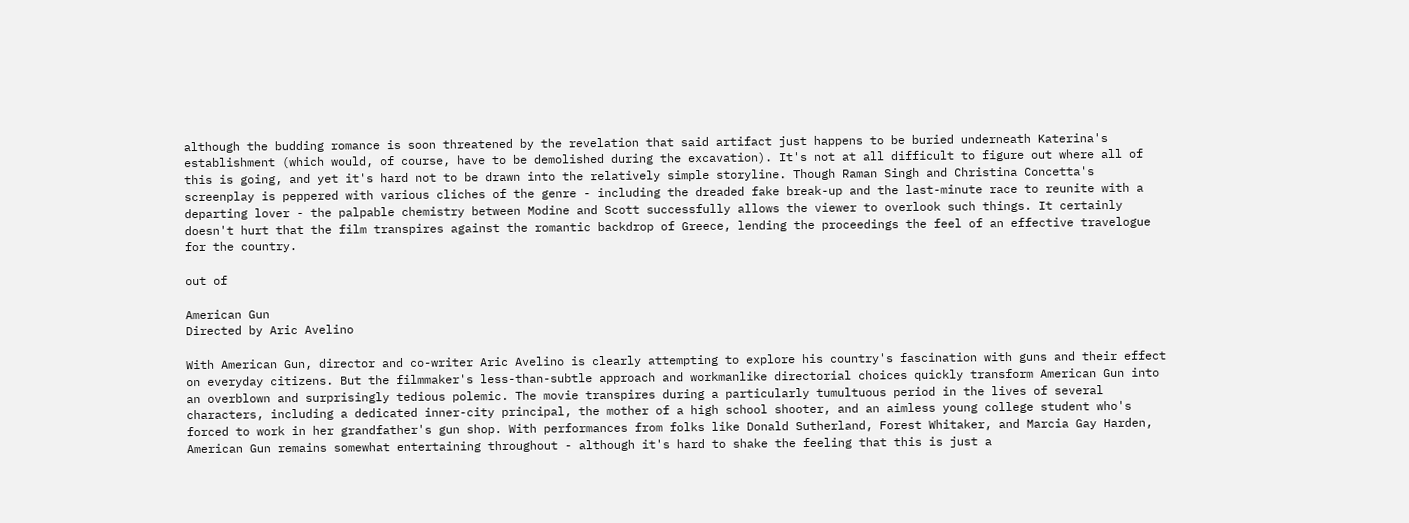although the budding romance is soon threatened by the revelation that said artifact just happens to be buried underneath Katerina's establishment (which would, of course, have to be demolished during the excavation). It's not at all difficult to figure out where all of this is going, and yet it's hard not to be drawn into the relatively simple storyline. Though Raman Singh and Christina Concetta's screenplay is peppered with various cliches of the genre - including the dreaded fake break-up and the last-minute race to reunite with a departing lover - the palpable chemistry between Modine and Scott successfully allows the viewer to overlook such things. It certainly doesn't hurt that the film transpires against the romantic backdrop of Greece, lending the proceedings the feel of an effective travelogue for the country.

out of

American Gun
Directed by Aric Avelino

With American Gun, director and co-writer Aric Avelino is clearly attempting to explore his country's fascination with guns and their effect on everyday citizens. But the filmmaker's less-than-subtle approach and workmanlike directorial choices quickly transform American Gun into an overblown and surprisingly tedious polemic. The movie transpires during a particularly tumultuous period in the lives of several characters, including a dedicated inner-city principal, the mother of a high school shooter, and an aimless young college student who's forced to work in her grandfather's gun shop. With performances from folks like Donald Sutherland, Forest Whitaker, and Marcia Gay Harden, American Gun remains somewhat entertaining throughout - although it's hard to shake the feeling that this is just a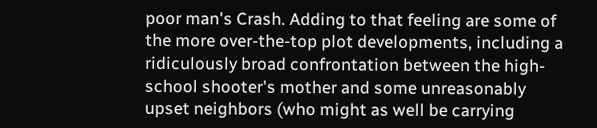poor man's Crash. Adding to that feeling are some of the more over-the-top plot developments, including a ridiculously broad confrontation between the high-school shooter's mother and some unreasonably upset neighbors (who might as well be carrying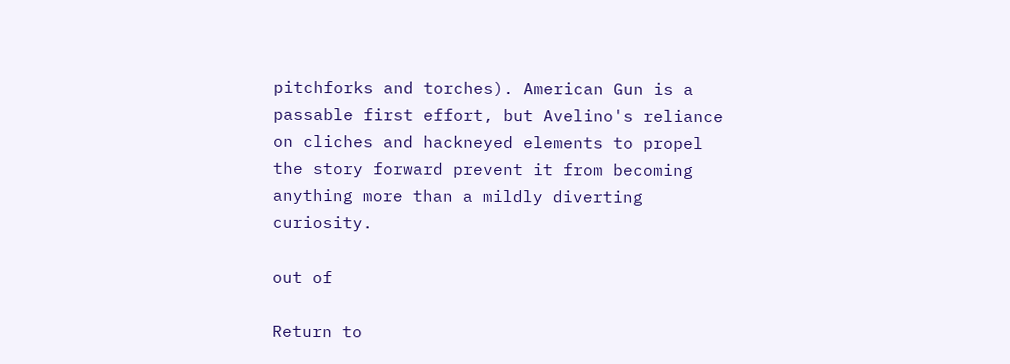pitchforks and torches). American Gun is a passable first effort, but Avelino's reliance on cliches and hackneyed elements to propel the story forward prevent it from becoming anything more than a mildly diverting curiosity.

out of

Return to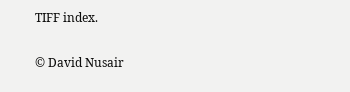TIFF index.

© David Nusair